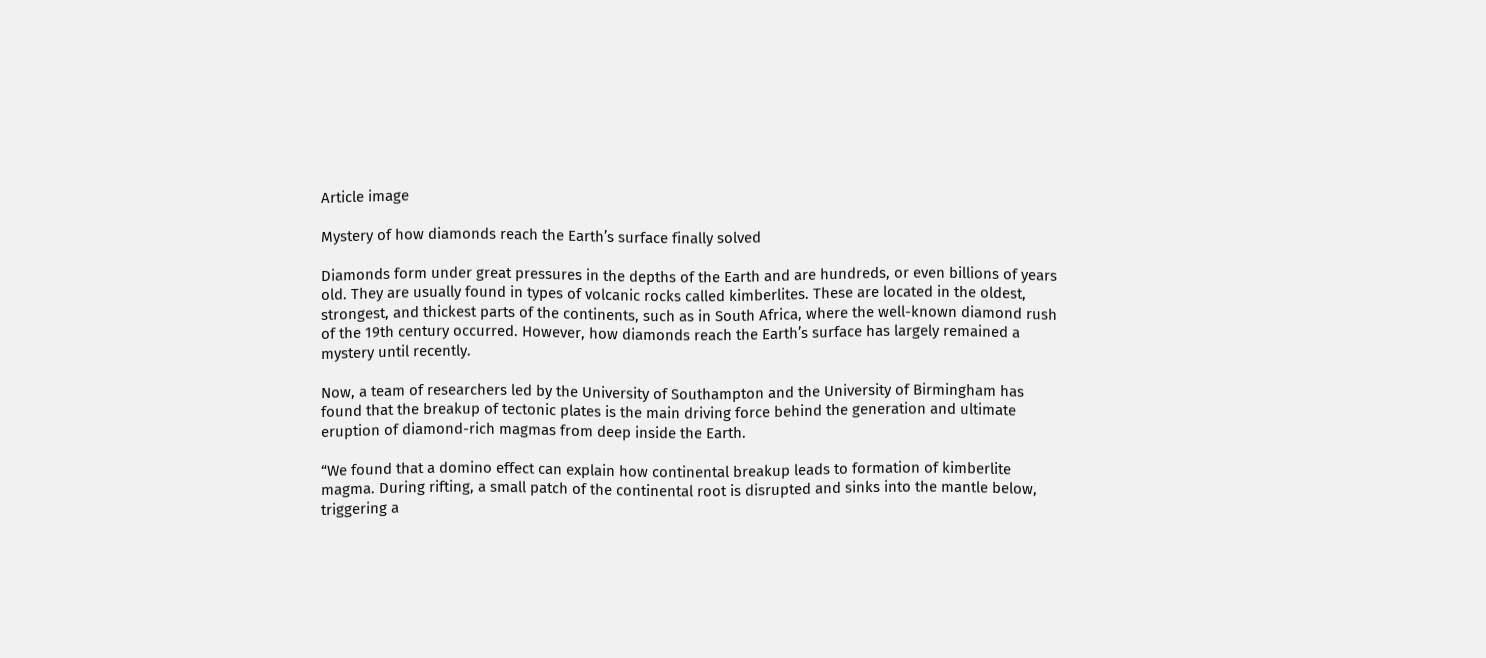Article image

Mystery of how diamonds reach the Earth’s surface finally solved

Diamonds form under great pressures in the depths of the Earth and are hundreds, or even billions of years old. They are usually found in types of volcanic rocks called kimberlites. These are located in the oldest, strongest, and thickest parts of the continents, such as in South Africa, where the well-known diamond rush of the 19th century occurred. However, how diamonds reach the Earth’s surface has largely remained a mystery until recently.

Now, a team of researchers led by the University of Southampton and the University of Birmingham has found that the breakup of tectonic plates is the main driving force behind the generation and ultimate eruption of diamond-rich magmas from deep inside the Earth.

“We found that a domino effect can explain how continental breakup leads to formation of kimberlite magma. During rifting, a small patch of the continental root is disrupted and sinks into the mantle below, triggering a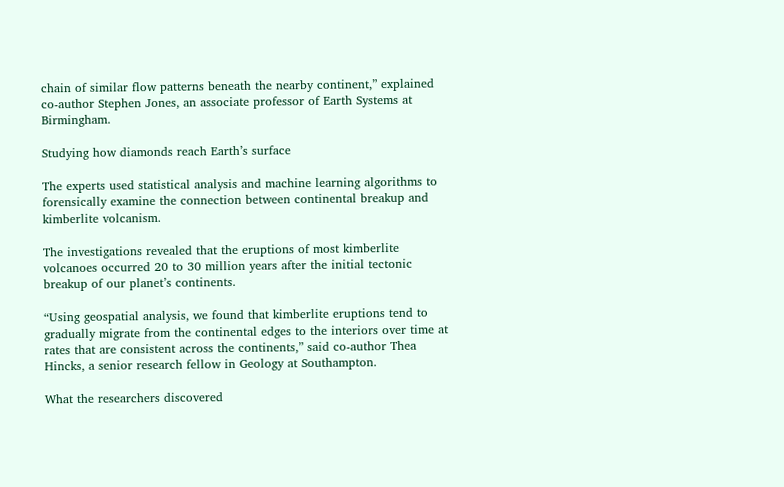chain of similar flow patterns beneath the nearby continent,” explained co-author Stephen Jones, an associate professor of Earth Systems at Birmingham.

Studying how diamonds reach Earth’s surface

The experts used statistical analysis and machine learning algorithms to forensically examine the connection between continental breakup and kimberlite volcanism.

The investigations revealed that the eruptions of most kimberlite volcanoes occurred 20 to 30 million years after the initial tectonic breakup of our planet’s continents.

“Using geospatial analysis, we found that kimberlite eruptions tend to gradually migrate from the continental edges to the interiors over time at rates that are consistent across the continents,” said co-author Thea Hincks, a senior research fellow in Geology at Southampton.

What the researchers discovered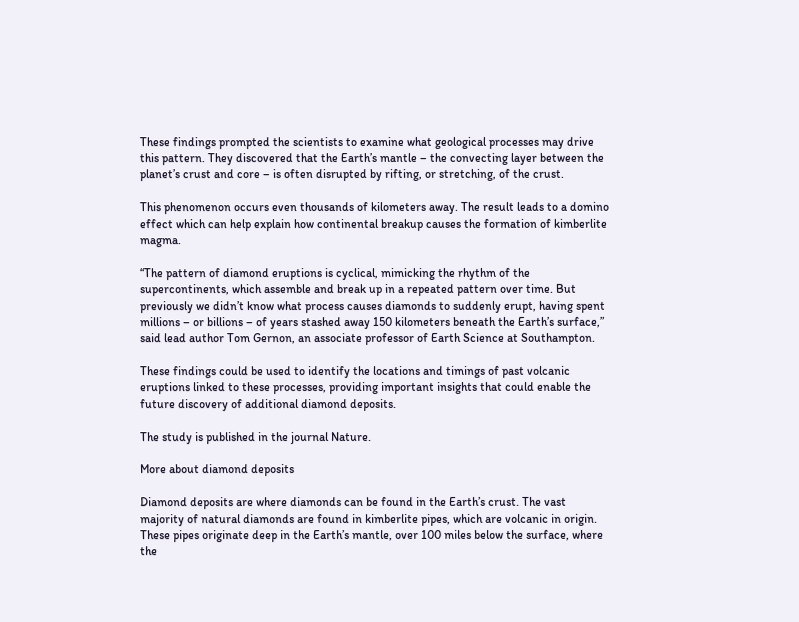These findings prompted the scientists to examine what geological processes may drive this pattern. They discovered that the Earth’s mantle – the convecting layer between the planet’s crust and core – is often disrupted by rifting, or stretching, of the crust.

This phenomenon occurs even thousands of kilometers away. The result leads to a domino effect which can help explain how continental breakup causes the formation of kimberlite magma.

“The pattern of diamond eruptions is cyclical, mimicking the rhythm of the supercontinents, which assemble and break up in a repeated pattern over time. But previously we didn’t know what process causes diamonds to suddenly erupt, having spent millions – or billions – of years stashed away 150 kilometers beneath the Earth’s surface,” said lead author Tom Gernon, an associate professor of Earth Science at Southampton.

These findings could be used to identify the locations and timings of past volcanic eruptions linked to these processes, providing important insights that could enable the future discovery of additional diamond deposits.

The study is published in the journal Nature.

More about diamond deposits

Diamond deposits are where diamonds can be found in the Earth’s crust. The vast majority of natural diamonds are found in kimberlite pipes, which are volcanic in origin. These pipes originate deep in the Earth’s mantle, over 100 miles below the surface, where the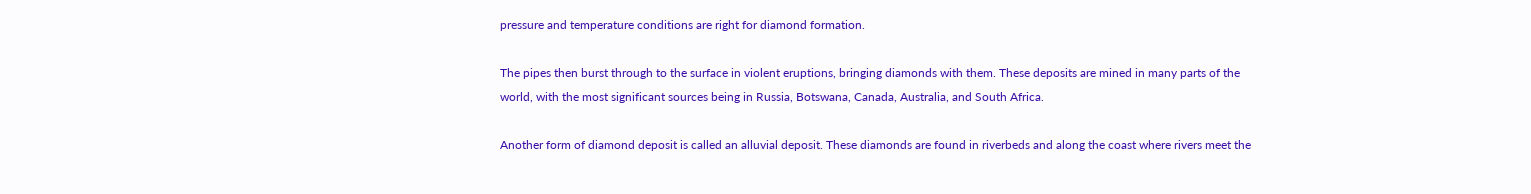pressure and temperature conditions are right for diamond formation.

The pipes then burst through to the surface in violent eruptions, bringing diamonds with them. These deposits are mined in many parts of the world, with the most significant sources being in Russia, Botswana, Canada, Australia, and South Africa.

Another form of diamond deposit is called an alluvial deposit. These diamonds are found in riverbeds and along the coast where rivers meet the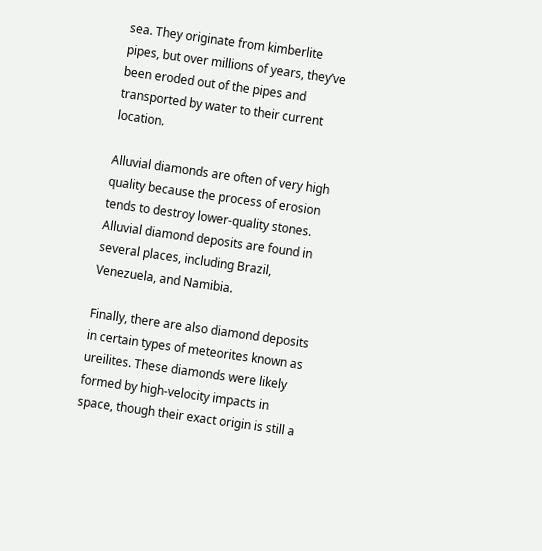sea. They originate from kimberlite pipes, but over millions of years, they’ve been eroded out of the pipes and transported by water to their current location.

Alluvial diamonds are often of very high quality because the process of erosion tends to destroy lower-quality stones. Alluvial diamond deposits are found in several places, including Brazil, Venezuela, and Namibia.

Finally, there are also diamond deposits in certain types of meteorites known as ureilites. These diamonds were likely formed by high-velocity impacts in space, though their exact origin is still a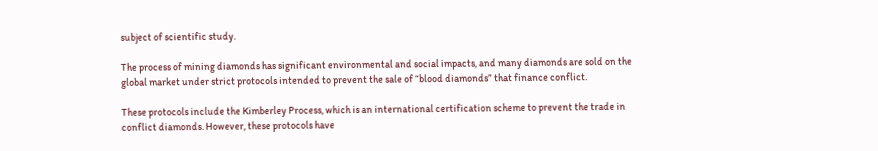subject of scientific study.

The process of mining diamonds has significant environmental and social impacts, and many diamonds are sold on the global market under strict protocols intended to prevent the sale of “blood diamonds” that finance conflict.

These protocols include the Kimberley Process, which is an international certification scheme to prevent the trade in conflict diamonds. However, these protocols have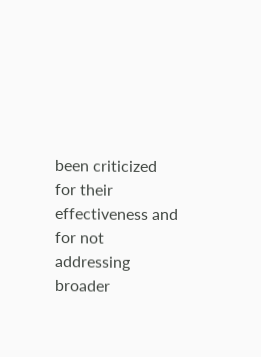been criticized for their effectiveness and for not addressing broader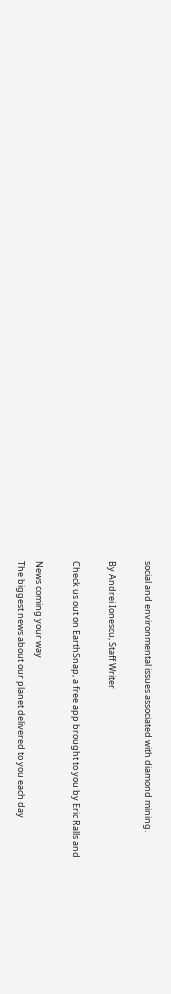social and environmental issues associated with diamond mining.

By Andrei Ionescu, Staff Writer

Check us out on EarthSnap, a free app brought to you by Eric Ralls and

News coming your way
The biggest news about our planet delivered to you each day